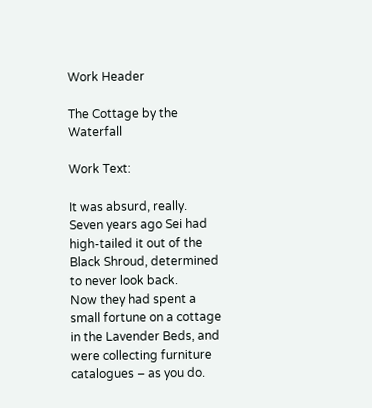Work Header

The Cottage by the Waterfall

Work Text:

It was absurd, really.
Seven years ago Sei had high-tailed it out of the Black Shroud, determined to never look back.
Now they had spent a small fortune on a cottage in the Lavender Beds, and were collecting furniture catalogues – as you do.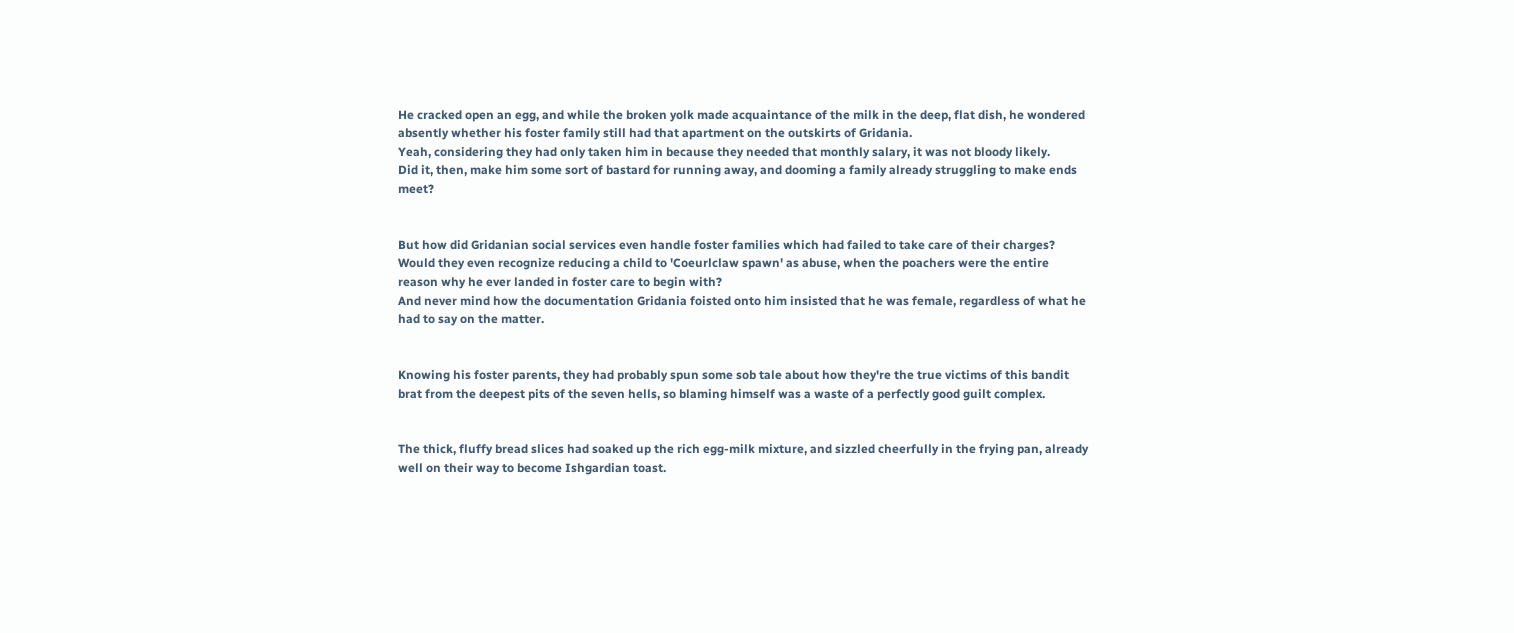He cracked open an egg, and while the broken yolk made acquaintance of the milk in the deep, flat dish, he wondered absently whether his foster family still had that apartment on the outskirts of Gridania.
Yeah, considering they had only taken him in because they needed that monthly salary, it was not bloody likely.
Did it, then, make him some sort of bastard for running away, and dooming a family already struggling to make ends meet?


But how did Gridanian social services even handle foster families which had failed to take care of their charges?
Would they even recognize reducing a child to 'Coeurlclaw spawn' as abuse, when the poachers were the entire reason why he ever landed in foster care to begin with?
And never mind how the documentation Gridania foisted onto him insisted that he was female, regardless of what he had to say on the matter.


Knowing his foster parents, they had probably spun some sob tale about how they're the true victims of this bandit brat from the deepest pits of the seven hells, so blaming himself was a waste of a perfectly good guilt complex.


The thick, fluffy bread slices had soaked up the rich egg-milk mixture, and sizzled cheerfully in the frying pan, already well on their way to become Ishgardian toast.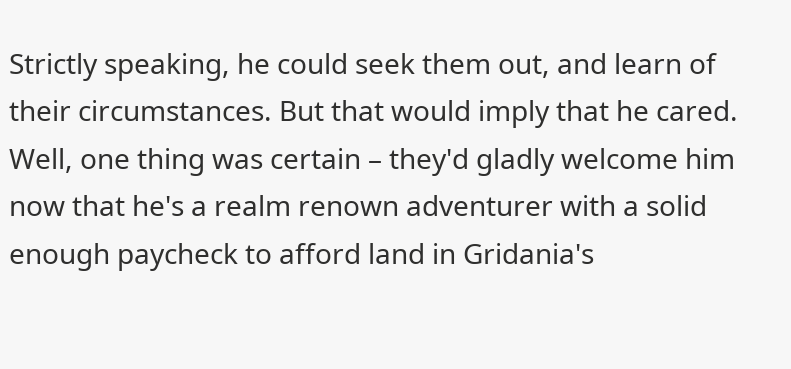Strictly speaking, he could seek them out, and learn of their circumstances. But that would imply that he cared.
Well, one thing was certain – they'd gladly welcome him now that he's a realm renown adventurer with a solid enough paycheck to afford land in Gridania's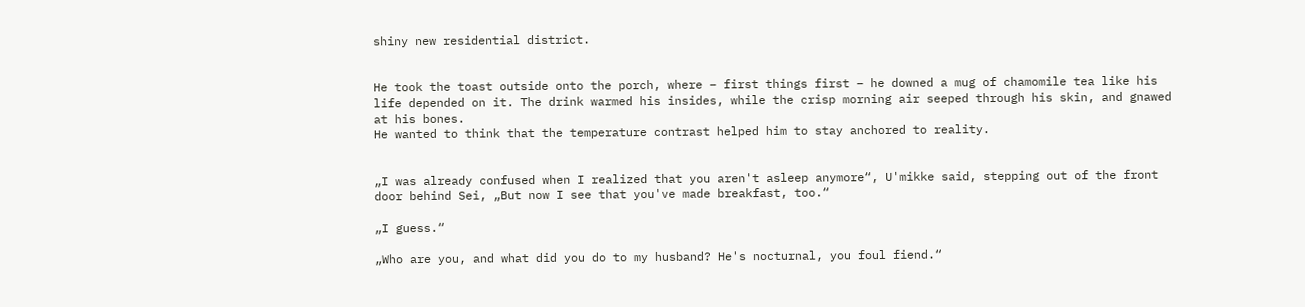shiny new residential district.


He took the toast outside onto the porch, where – first things first – he downed a mug of chamomile tea like his life depended on it. The drink warmed his insides, while the crisp morning air seeped through his skin, and gnawed at his bones.
He wanted to think that the temperature contrast helped him to stay anchored to reality.


„I was already confused when I realized that you aren't asleep anymore“, U'mikke said, stepping out of the front door behind Sei, „But now I see that you've made breakfast, too.“

„I guess.“

„Who are you, and what did you do to my husband? He's nocturnal, you foul fiend.“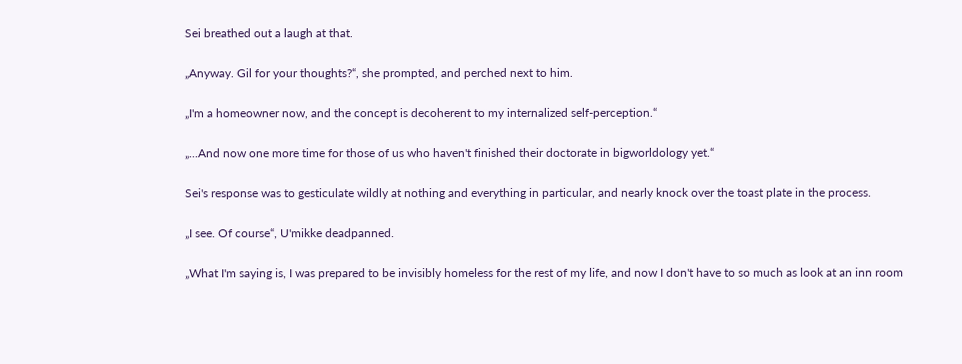Sei breathed out a laugh at that.

„Anyway. Gil for your thoughts?“, she prompted, and perched next to him.

„I'm a homeowner now, and the concept is decoherent to my internalized self-perception.“

„...And now one more time for those of us who haven't finished their doctorate in bigworldology yet.“

Sei's response was to gesticulate wildly at nothing and everything in particular, and nearly knock over the toast plate in the process.

„I see. Of course“, U'mikke deadpanned.

„What I'm saying is, I was prepared to be invisibly homeless for the rest of my life, and now I don't have to so much as look at an inn room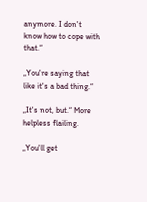anymore. I don't know how to cope with that.“

„You're saying that like it's a bad thing.“

„It's not, but.“ More helpless flailing.

„You'll get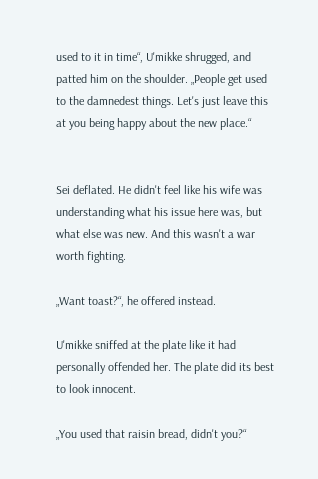used to it in time“, U'mikke shrugged, and patted him on the shoulder. „People get used to the damnedest things. Let's just leave this at you being happy about the new place.“


Sei deflated. He didn't feel like his wife was understanding what his issue here was, but what else was new. And this wasn't a war worth fighting.

„Want toast?“, he offered instead.

U'mikke sniffed at the plate like it had personally offended her. The plate did its best to look innocent.

„You used that raisin bread, didn't you?“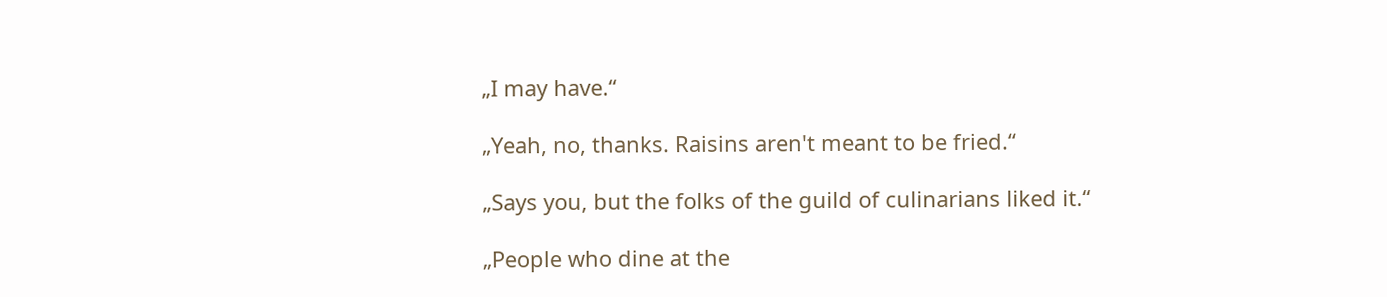„I may have.“

„Yeah, no, thanks. Raisins aren't meant to be fried.“

„Says you, but the folks of the guild of culinarians liked it.“

„People who dine at the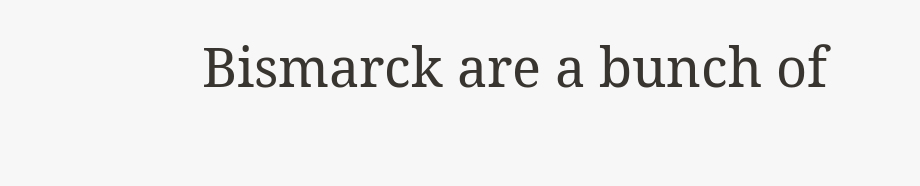Bismarck are a bunch of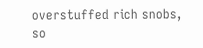overstuffed rich snobs, so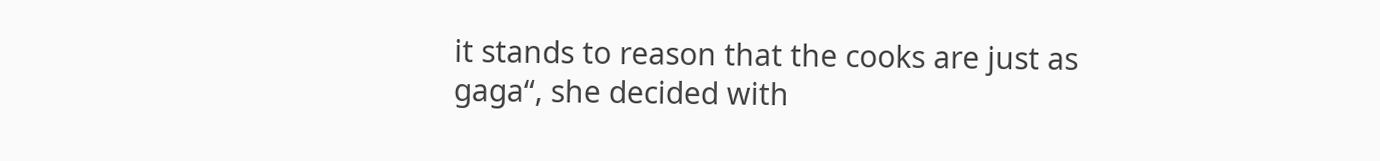it stands to reason that the cooks are just as gaga“, she decided with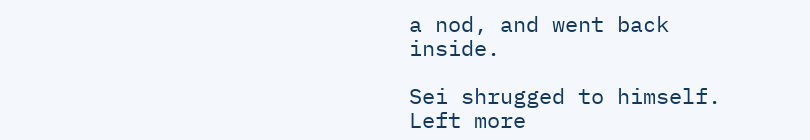a nod, and went back inside.

Sei shrugged to himself. Left more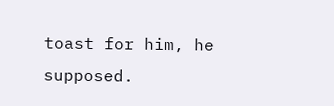toast for him, he supposed.